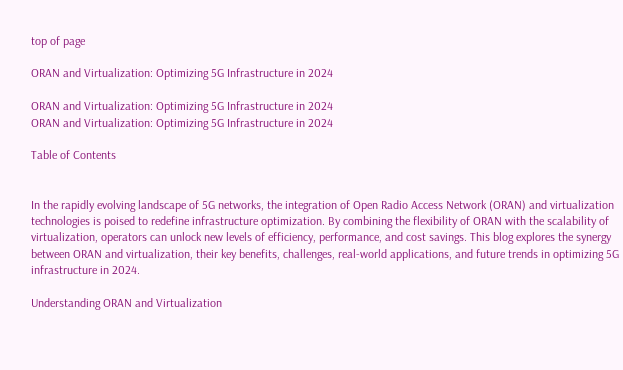top of page

ORAN and Virtualization: Optimizing 5G Infrastructure in 2024

ORAN and Virtualization: Optimizing 5G Infrastructure in 2024
ORAN and Virtualization: Optimizing 5G Infrastructure in 2024

Table of Contents


In the rapidly evolving landscape of 5G networks, the integration of Open Radio Access Network (ORAN) and virtualization technologies is poised to redefine infrastructure optimization. By combining the flexibility of ORAN with the scalability of virtualization, operators can unlock new levels of efficiency, performance, and cost savings. This blog explores the synergy between ORAN and virtualization, their key benefits, challenges, real-world applications, and future trends in optimizing 5G infrastructure in 2024.

Understanding ORAN and Virtualization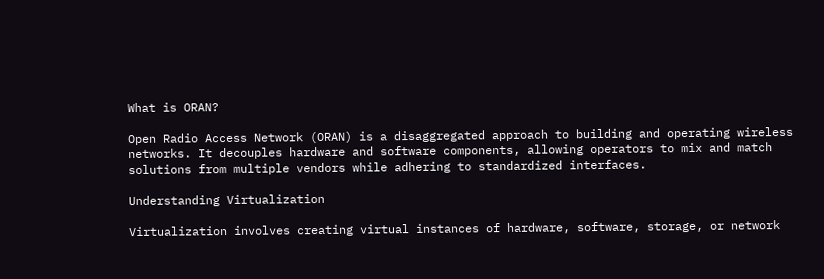What is ORAN?

Open Radio Access Network (ORAN) is a disaggregated approach to building and operating wireless networks. It decouples hardware and software components, allowing operators to mix and match solutions from multiple vendors while adhering to standardized interfaces.

Understanding Virtualization

Virtualization involves creating virtual instances of hardware, software, storage, or network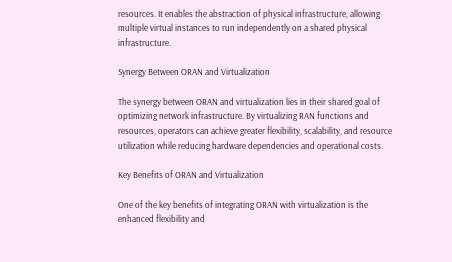resources. It enables the abstraction of physical infrastructure, allowing multiple virtual instances to run independently on a shared physical infrastructure.

Synergy Between ORAN and Virtualization

The synergy between ORAN and virtualization lies in their shared goal of optimizing network infrastructure. By virtualizing RAN functions and resources, operators can achieve greater flexibility, scalability, and resource utilization while reducing hardware dependencies and operational costs.

Key Benefits of ORAN and Virtualization

One of the key benefits of integrating ORAN with virtualization is the enhanced flexibility and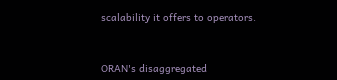scalability it offers to operators.


ORAN's disaggregated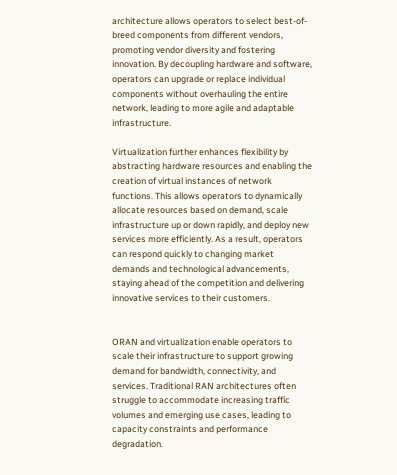architecture allows operators to select best-of-breed components from different vendors, promoting vendor diversity and fostering innovation. By decoupling hardware and software, operators can upgrade or replace individual components without overhauling the entire network, leading to more agile and adaptable infrastructure.

Virtualization further enhances flexibility by abstracting hardware resources and enabling the creation of virtual instances of network functions. This allows operators to dynamically allocate resources based on demand, scale infrastructure up or down rapidly, and deploy new services more efficiently. As a result, operators can respond quickly to changing market demands and technological advancements, staying ahead of the competition and delivering innovative services to their customers.


ORAN and virtualization enable operators to scale their infrastructure to support growing demand for bandwidth, connectivity, and services. Traditional RAN architectures often struggle to accommodate increasing traffic volumes and emerging use cases, leading to capacity constraints and performance degradation.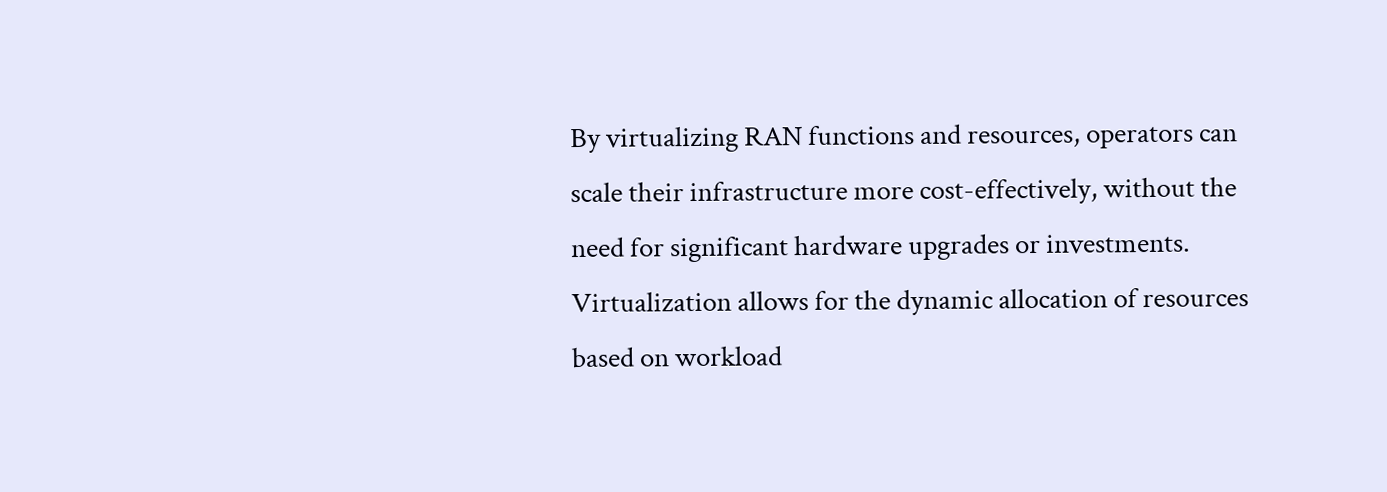By virtualizing RAN functions and resources, operators can scale their infrastructure more cost-effectively, without the need for significant hardware upgrades or investments. Virtualization allows for the dynamic allocation of resources based on workload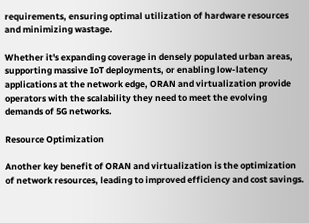requirements, ensuring optimal utilization of hardware resources and minimizing wastage.

Whether it's expanding coverage in densely populated urban areas, supporting massive IoT deployments, or enabling low-latency applications at the network edge, ORAN and virtualization provide operators with the scalability they need to meet the evolving demands of 5G networks.

Resource Optimization

Another key benefit of ORAN and virtualization is the optimization of network resources, leading to improved efficiency and cost savings.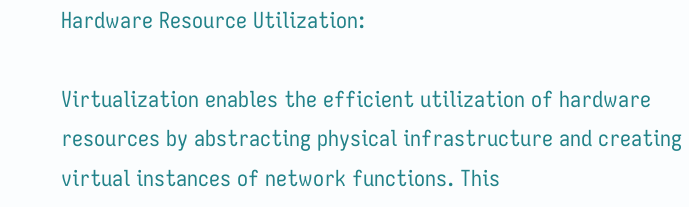Hardware Resource Utilization:

Virtualization enables the efficient utilization of hardware resources by abstracting physical infrastructure and creating virtual instances of network functions. This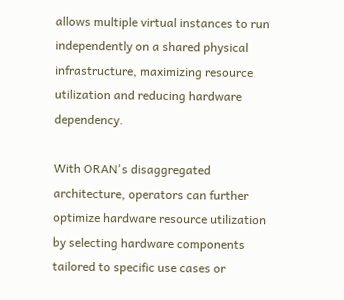allows multiple virtual instances to run independently on a shared physical infrastructure, maximizing resource utilization and reducing hardware dependency.

With ORAN's disaggregated architecture, operators can further optimize hardware resource utilization by selecting hardware components tailored to specific use cases or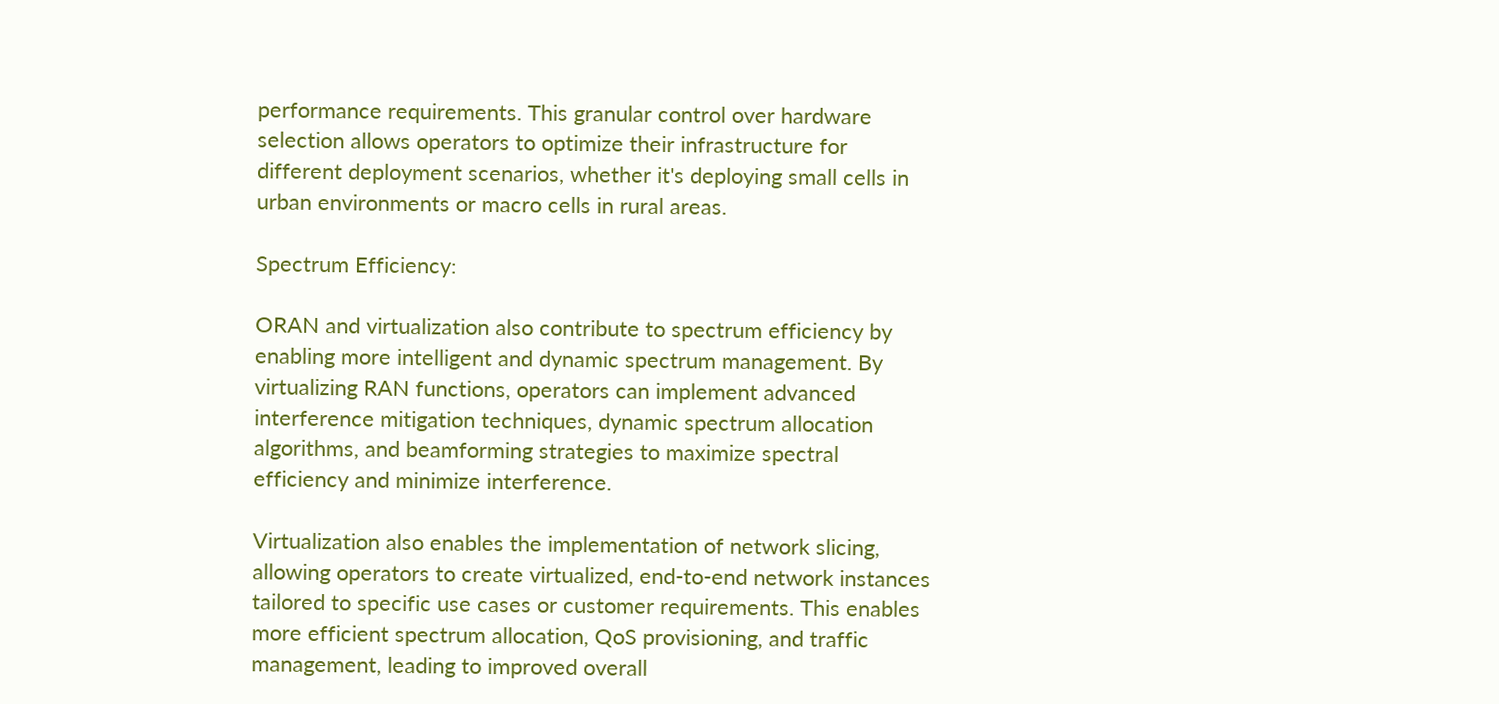performance requirements. This granular control over hardware selection allows operators to optimize their infrastructure for different deployment scenarios, whether it's deploying small cells in urban environments or macro cells in rural areas.

Spectrum Efficiency:

ORAN and virtualization also contribute to spectrum efficiency by enabling more intelligent and dynamic spectrum management. By virtualizing RAN functions, operators can implement advanced interference mitigation techniques, dynamic spectrum allocation algorithms, and beamforming strategies to maximize spectral efficiency and minimize interference.

Virtualization also enables the implementation of network slicing, allowing operators to create virtualized, end-to-end network instances tailored to specific use cases or customer requirements. This enables more efficient spectrum allocation, QoS provisioning, and traffic management, leading to improved overall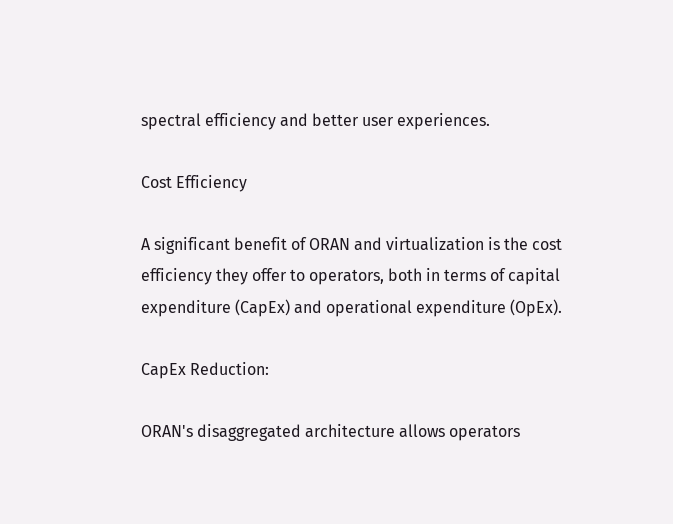spectral efficiency and better user experiences.

Cost Efficiency

A significant benefit of ORAN and virtualization is the cost efficiency they offer to operators, both in terms of capital expenditure (CapEx) and operational expenditure (OpEx).

CapEx Reduction:

ORAN's disaggregated architecture allows operators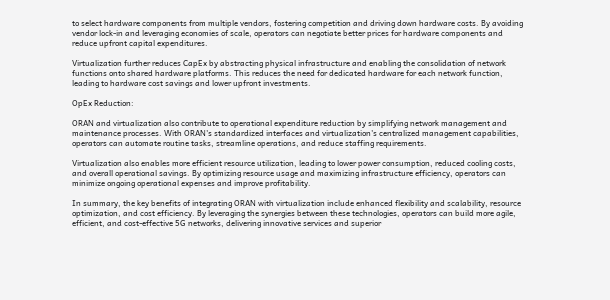to select hardware components from multiple vendors, fostering competition and driving down hardware costs. By avoiding vendor lock-in and leveraging economies of scale, operators can negotiate better prices for hardware components and reduce upfront capital expenditures.

Virtualization further reduces CapEx by abstracting physical infrastructure and enabling the consolidation of network functions onto shared hardware platforms. This reduces the need for dedicated hardware for each network function, leading to hardware cost savings and lower upfront investments.

OpEx Reduction:

ORAN and virtualization also contribute to operational expenditure reduction by simplifying network management and maintenance processes. With ORAN's standardized interfaces and virtualization's centralized management capabilities, operators can automate routine tasks, streamline operations, and reduce staffing requirements.

Virtualization also enables more efficient resource utilization, leading to lower power consumption, reduced cooling costs, and overall operational savings. By optimizing resource usage and maximizing infrastructure efficiency, operators can minimize ongoing operational expenses and improve profitability.

In summary, the key benefits of integrating ORAN with virtualization include enhanced flexibility and scalability, resource optimization, and cost efficiency. By leveraging the synergies between these technologies, operators can build more agile, efficient, and cost-effective 5G networks, delivering innovative services and superior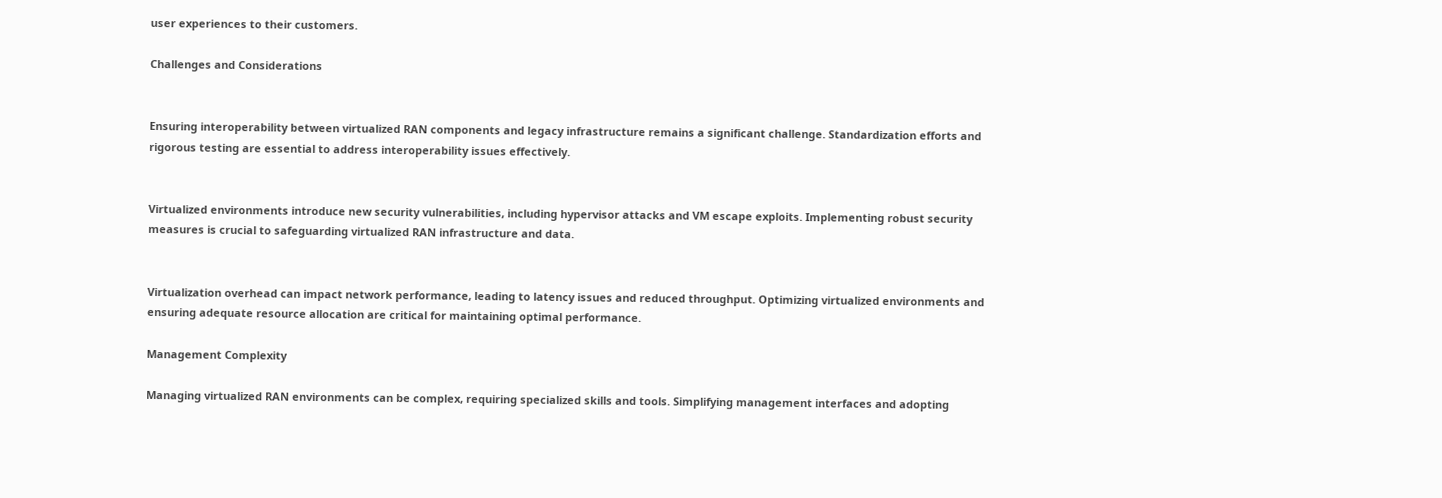user experiences to their customers.

Challenges and Considerations


Ensuring interoperability between virtualized RAN components and legacy infrastructure remains a significant challenge. Standardization efforts and rigorous testing are essential to address interoperability issues effectively.


Virtualized environments introduce new security vulnerabilities, including hypervisor attacks and VM escape exploits. Implementing robust security measures is crucial to safeguarding virtualized RAN infrastructure and data.


Virtualization overhead can impact network performance, leading to latency issues and reduced throughput. Optimizing virtualized environments and ensuring adequate resource allocation are critical for maintaining optimal performance.

Management Complexity

Managing virtualized RAN environments can be complex, requiring specialized skills and tools. Simplifying management interfaces and adopting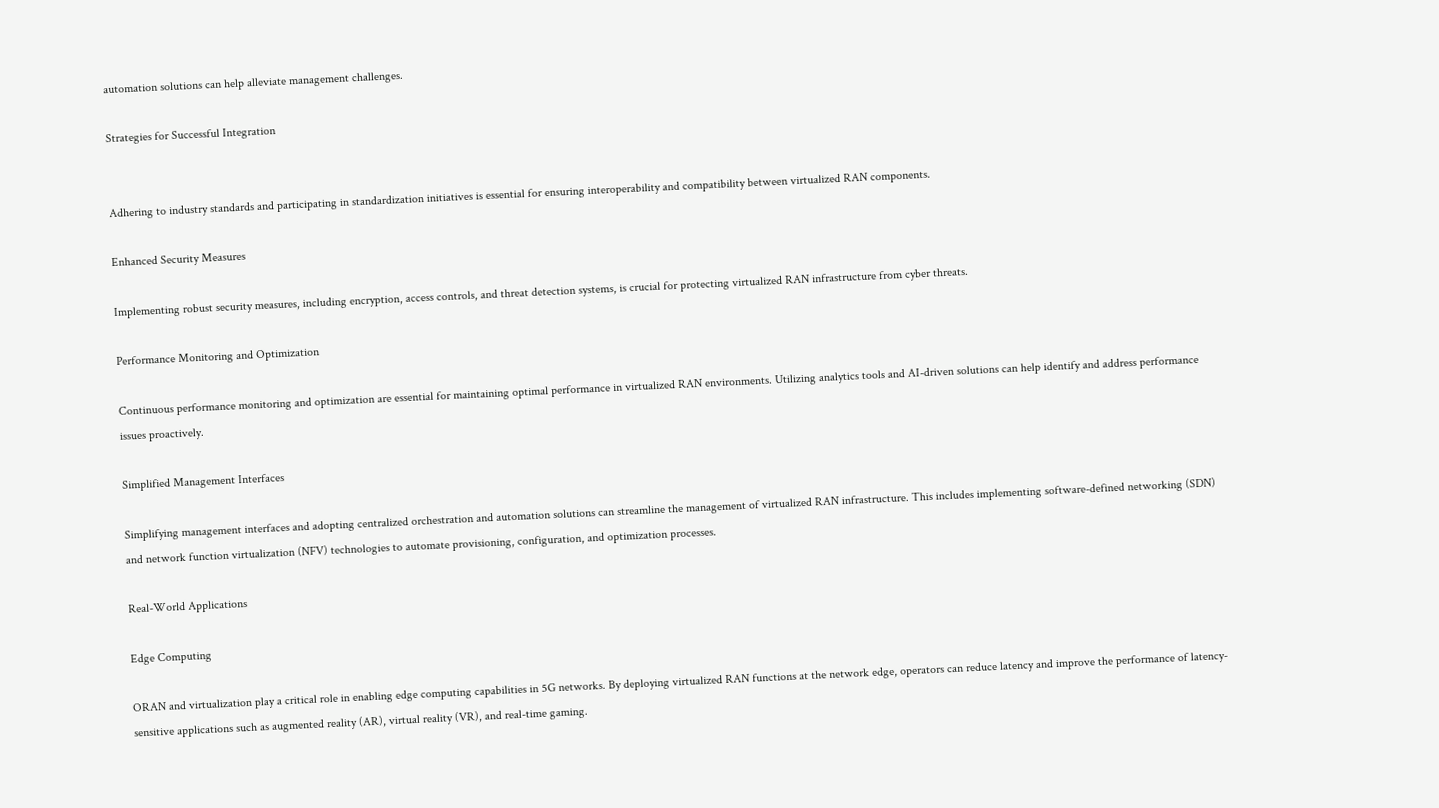automation solutions can help alleviate management challenges.

Strategies for Successful Integration


Adhering to industry standards and participating in standardization initiatives is essential for ensuring interoperability and compatibility between virtualized RAN components.

Enhanced Security Measures

Implementing robust security measures, including encryption, access controls, and threat detection systems, is crucial for protecting virtualized RAN infrastructure from cyber threats.

Performance Monitoring and Optimization

Continuous performance monitoring and optimization are essential for maintaining optimal performance in virtualized RAN environments. Utilizing analytics tools and AI-driven solutions can help identify and address performance issues proactively.

Simplified Management Interfaces

Simplifying management interfaces and adopting centralized orchestration and automation solutions can streamline the management of virtualized RAN infrastructure. This includes implementing software-defined networking (SDN) and network function virtualization (NFV) technologies to automate provisioning, configuration, and optimization processes.

Real-World Applications

Edge Computing

ORAN and virtualization play a critical role in enabling edge computing capabilities in 5G networks. By deploying virtualized RAN functions at the network edge, operators can reduce latency and improve the performance of latency-sensitive applications such as augmented reality (AR), virtual reality (VR), and real-time gaming.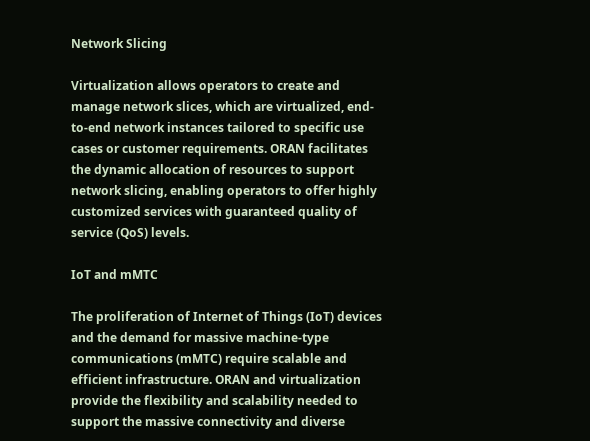Network Slicing

Virtualization allows operators to create and manage network slices, which are virtualized, end-to-end network instances tailored to specific use cases or customer requirements. ORAN facilitates the dynamic allocation of resources to support network slicing, enabling operators to offer highly customized services with guaranteed quality of service (QoS) levels.

IoT and mMTC

The proliferation of Internet of Things (IoT) devices and the demand for massive machine-type communications (mMTC) require scalable and efficient infrastructure. ORAN and virtualization provide the flexibility and scalability needed to support the massive connectivity and diverse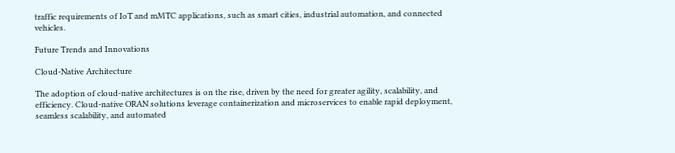traffic requirements of IoT and mMTC applications, such as smart cities, industrial automation, and connected vehicles.

Future Trends and Innovations

Cloud-Native Architecture

The adoption of cloud-native architectures is on the rise, driven by the need for greater agility, scalability, and efficiency. Cloud-native ORAN solutions leverage containerization and microservices to enable rapid deployment, seamless scalability, and automated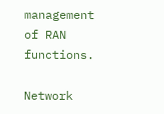management of RAN functions.

Network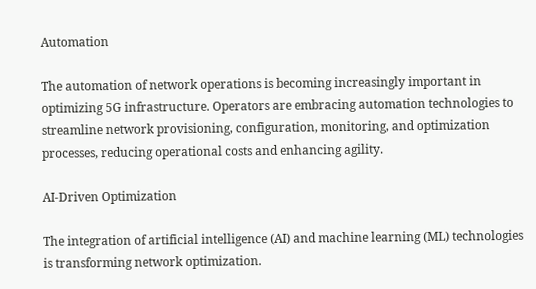Automation

The automation of network operations is becoming increasingly important in optimizing 5G infrastructure. Operators are embracing automation technologies to streamline network provisioning, configuration, monitoring, and optimization processes, reducing operational costs and enhancing agility.

AI-Driven Optimization

The integration of artificial intelligence (AI) and machine learning (ML) technologies is transforming network optimization.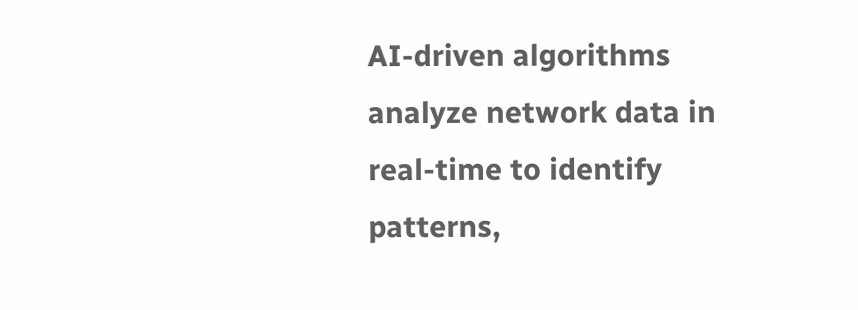AI-driven algorithms analyze network data in real-time to identify patterns,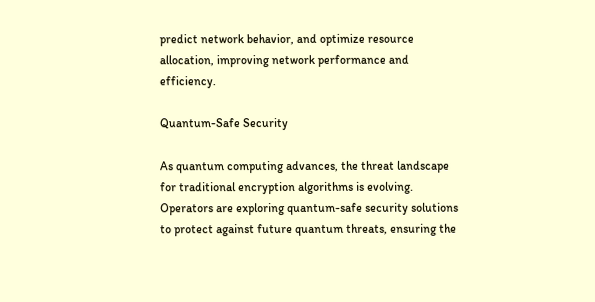predict network behavior, and optimize resource allocation, improving network performance and efficiency.

Quantum-Safe Security

As quantum computing advances, the threat landscape for traditional encryption algorithms is evolving. Operators are exploring quantum-safe security solutions to protect against future quantum threats, ensuring the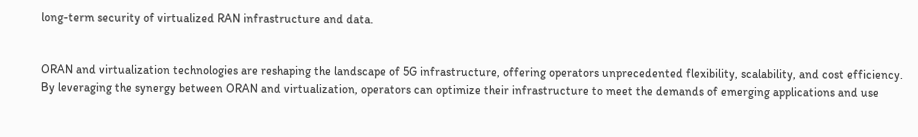long-term security of virtualized RAN infrastructure and data.


ORAN and virtualization technologies are reshaping the landscape of 5G infrastructure, offering operators unprecedented flexibility, scalability, and cost efficiency. By leveraging the synergy between ORAN and virtualization, operators can optimize their infrastructure to meet the demands of emerging applications and use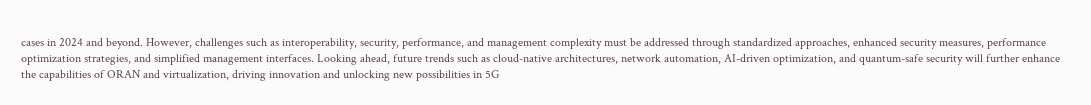cases in 2024 and beyond. However, challenges such as interoperability, security, performance, and management complexity must be addressed through standardized approaches, enhanced security measures, performance optimization strategies, and simplified management interfaces. Looking ahead, future trends such as cloud-native architectures, network automation, AI-driven optimization, and quantum-safe security will further enhance the capabilities of ORAN and virtualization, driving innovation and unlocking new possibilities in 5G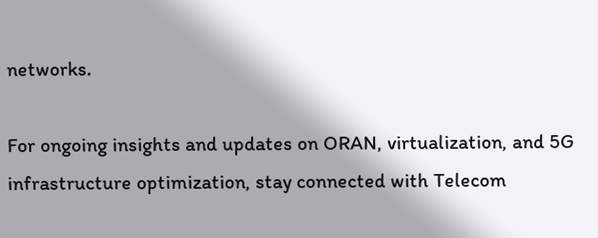networks.

For ongoing insights and updates on ORAN, virtualization, and 5G infrastructure optimization, stay connected with Telecom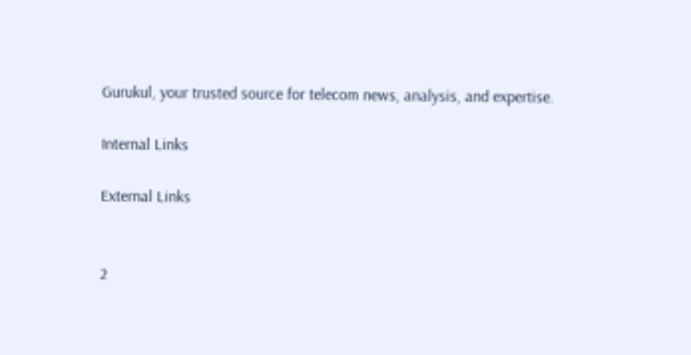Gurukul, your trusted source for telecom news, analysis, and expertise.

Internal Links

External Links


2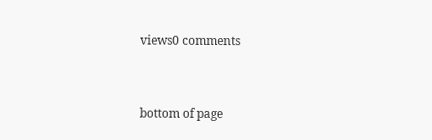views0 comments


bottom of page